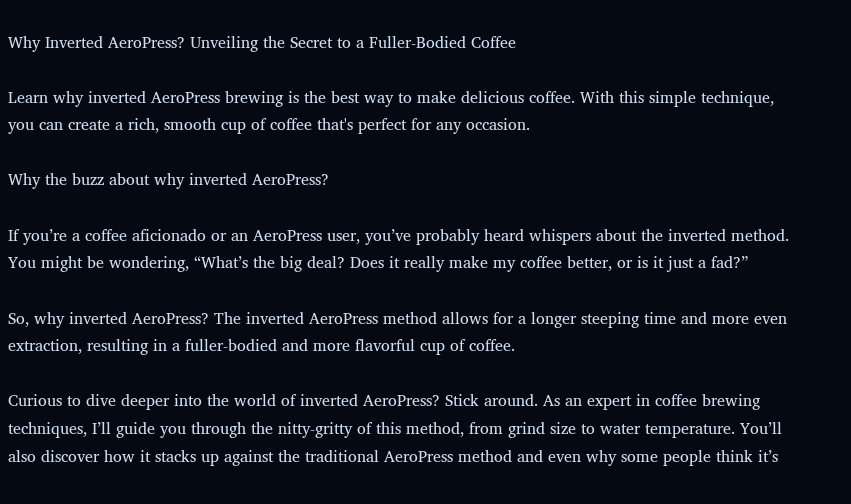Why Inverted AeroPress? Unveiling the Secret to a Fuller-Bodied Coffee

Learn why inverted AeroPress brewing is the best way to make delicious coffee. With this simple technique, you can create a rich, smooth cup of coffee that's perfect for any occasion.

Why the buzz about why inverted AeroPress?

If you’re a coffee aficionado or an AeroPress user, you’ve probably heard whispers about the inverted method. You might be wondering, “What’s the big deal? Does it really make my coffee better, or is it just a fad?”

So, why inverted AeroPress? The inverted AeroPress method allows for a longer steeping time and more even extraction, resulting in a fuller-bodied and more flavorful cup of coffee.

Curious to dive deeper into the world of inverted AeroPress? Stick around. As an expert in coffee brewing techniques, I’ll guide you through the nitty-gritty of this method, from grind size to water temperature. You’ll also discover how it stacks up against the traditional AeroPress method and even why some people think it’s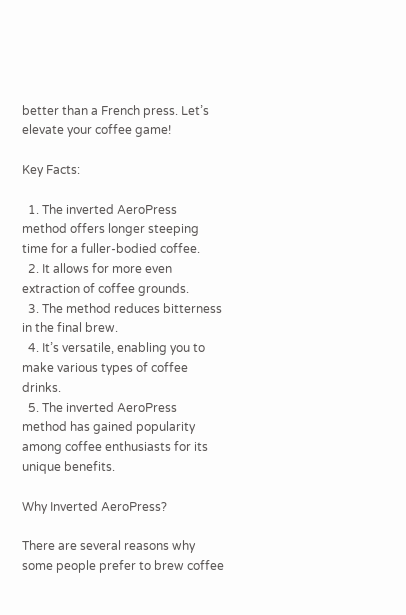better than a French press. Let’s elevate your coffee game!

Key Facts:

  1. The inverted AeroPress method offers longer steeping time for a fuller-bodied coffee.
  2. It allows for more even extraction of coffee grounds.
  3. The method reduces bitterness in the final brew.
  4. It’s versatile, enabling you to make various types of coffee drinks.
  5. The inverted AeroPress method has gained popularity among coffee enthusiasts for its unique benefits.

Why Inverted AeroPress?

There are several reasons why some people prefer to brew coffee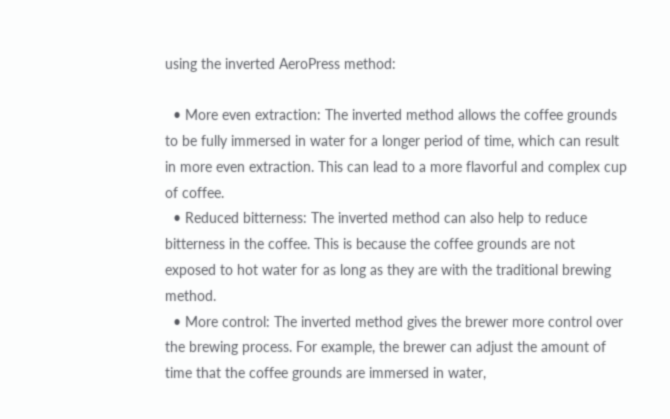using the inverted AeroPress method:

  • More even extraction: The inverted method allows the coffee grounds to be fully immersed in water for a longer period of time, which can result in more even extraction. This can lead to a more flavorful and complex cup of coffee.
  • Reduced bitterness: The inverted method can also help to reduce bitterness in the coffee. This is because the coffee grounds are not exposed to hot water for as long as they are with the traditional brewing method.
  • More control: The inverted method gives the brewer more control over the brewing process. For example, the brewer can adjust the amount of time that the coffee grounds are immersed in water,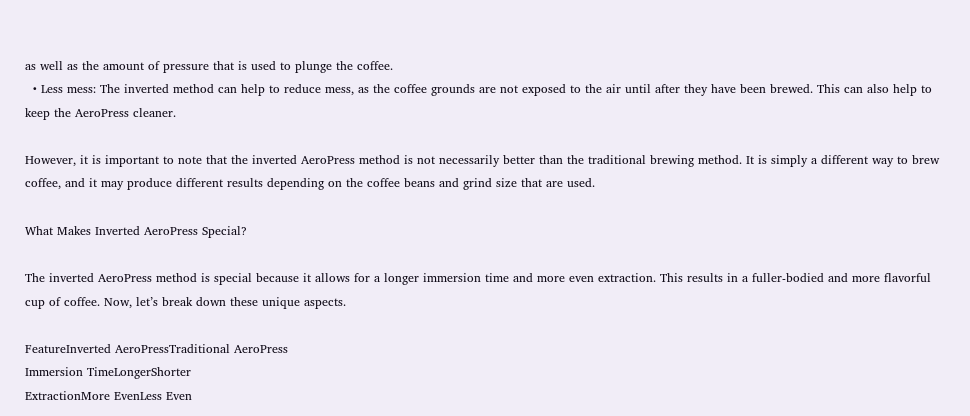as well as the amount of pressure that is used to plunge the coffee.
  • Less mess: The inverted method can help to reduce mess, as the coffee grounds are not exposed to the air until after they have been brewed. This can also help to keep the AeroPress cleaner.

However, it is important to note that the inverted AeroPress method is not necessarily better than the traditional brewing method. It is simply a different way to brew coffee, and it may produce different results depending on the coffee beans and grind size that are used.

What Makes Inverted AeroPress Special?

The inverted AeroPress method is special because it allows for a longer immersion time and more even extraction. This results in a fuller-bodied and more flavorful cup of coffee. Now, let’s break down these unique aspects.

FeatureInverted AeroPressTraditional AeroPress
Immersion TimeLongerShorter
ExtractionMore EvenLess Even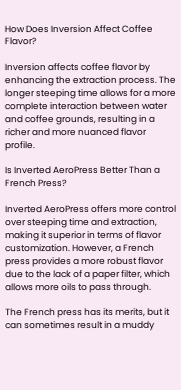How Does Inversion Affect Coffee Flavor?

Inversion affects coffee flavor by enhancing the extraction process. The longer steeping time allows for a more complete interaction between water and coffee grounds, resulting in a richer and more nuanced flavor profile.

Is Inverted AeroPress Better Than a French Press?

Inverted AeroPress offers more control over steeping time and extraction, making it superior in terms of flavor customization. However, a French press provides a more robust flavor due to the lack of a paper filter, which allows more oils to pass through.

The French press has its merits, but it can sometimes result in a muddy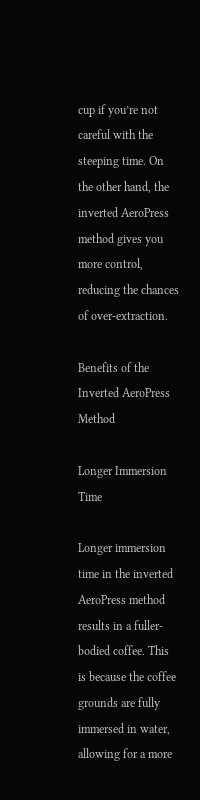cup if you’re not careful with the steeping time. On the other hand, the inverted AeroPress method gives you more control, reducing the chances of over-extraction.

Benefits of the Inverted AeroPress Method

Longer Immersion Time

Longer immersion time in the inverted AeroPress method results in a fuller-bodied coffee. This is because the coffee grounds are fully immersed in water, allowing for a more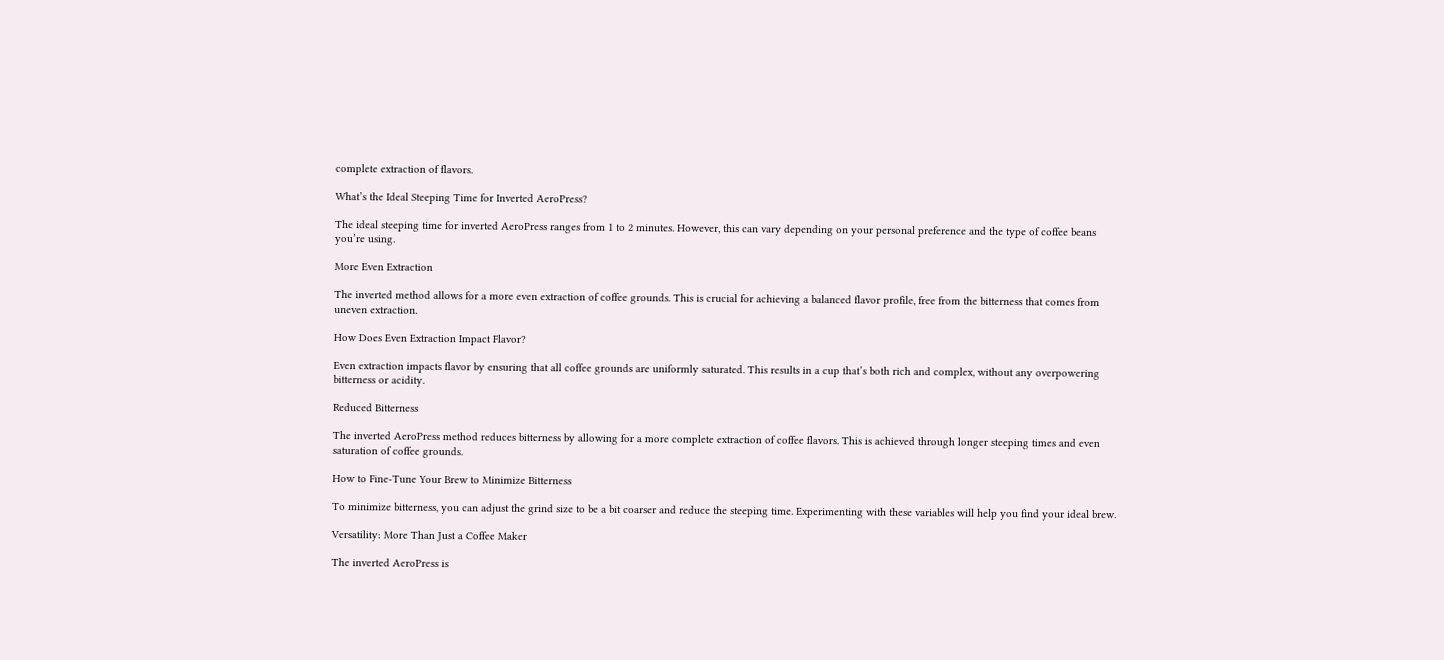complete extraction of flavors.

What’s the Ideal Steeping Time for Inverted AeroPress?

The ideal steeping time for inverted AeroPress ranges from 1 to 2 minutes. However, this can vary depending on your personal preference and the type of coffee beans you’re using.

More Even Extraction

The inverted method allows for a more even extraction of coffee grounds. This is crucial for achieving a balanced flavor profile, free from the bitterness that comes from uneven extraction.

How Does Even Extraction Impact Flavor?

Even extraction impacts flavor by ensuring that all coffee grounds are uniformly saturated. This results in a cup that’s both rich and complex, without any overpowering bitterness or acidity.

Reduced Bitterness

The inverted AeroPress method reduces bitterness by allowing for a more complete extraction of coffee flavors. This is achieved through longer steeping times and even saturation of coffee grounds.

How to Fine-Tune Your Brew to Minimize Bitterness

To minimize bitterness, you can adjust the grind size to be a bit coarser and reduce the steeping time. Experimenting with these variables will help you find your ideal brew.

Versatility: More Than Just a Coffee Maker

The inverted AeroPress is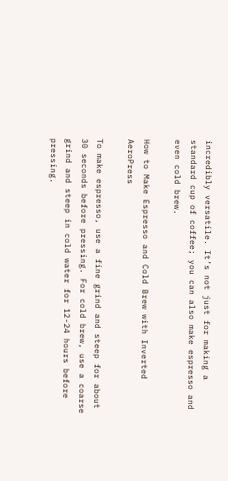incredibly versatile. It’s not just for making a standard cup of coffee; you can also make espresso and even cold brew.

How to Make Espresso and Cold Brew with Inverted AeroPress

To make espresso, use a fine grind and steep for about 30 seconds before pressing. For cold brew, use a coarse grind and steep in cold water for 12-24 hours before pressing.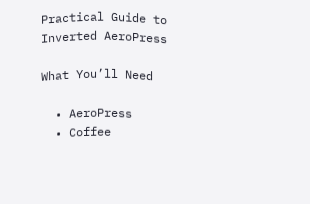Practical Guide to Inverted AeroPress

What You’ll Need

  • AeroPress
  • Coffee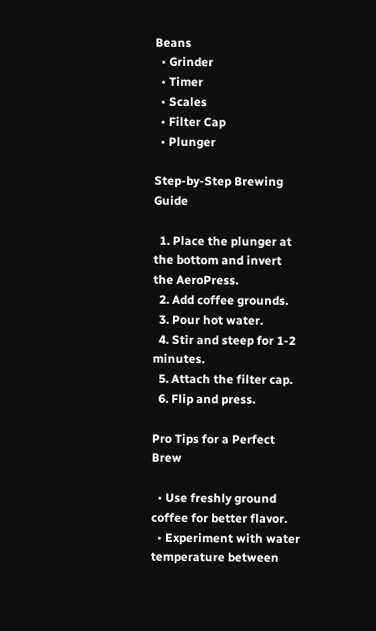Beans
  • Grinder
  • Timer
  • Scales
  • Filter Cap
  • Plunger

Step-by-Step Brewing Guide

  1. Place the plunger at the bottom and invert the AeroPress.
  2. Add coffee grounds.
  3. Pour hot water.
  4. Stir and steep for 1-2 minutes.
  5. Attach the filter cap.
  6. Flip and press.

Pro Tips for a Perfect Brew

  • Use freshly ground coffee for better flavor.
  • Experiment with water temperature between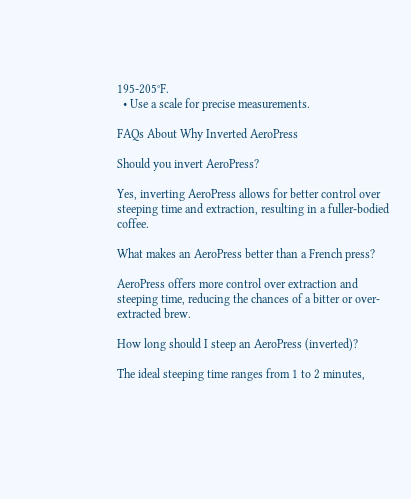195-205°F.
  • Use a scale for precise measurements.

FAQs About Why Inverted AeroPress

Should you invert AeroPress?

Yes, inverting AeroPress allows for better control over steeping time and extraction, resulting in a fuller-bodied coffee.

What makes an AeroPress better than a French press?

AeroPress offers more control over extraction and steeping time, reducing the chances of a bitter or over-extracted brew.

How long should I steep an AeroPress (inverted)?

The ideal steeping time ranges from 1 to 2 minutes,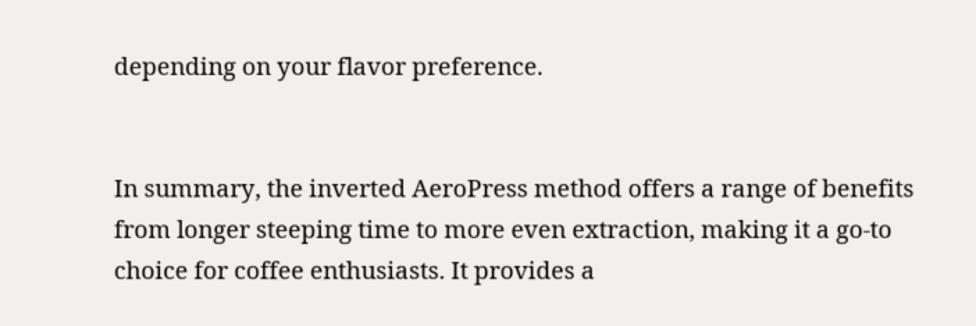depending on your flavor preference.


In summary, the inverted AeroPress method offers a range of benefits from longer steeping time to more even extraction, making it a go-to choice for coffee enthusiasts. It provides a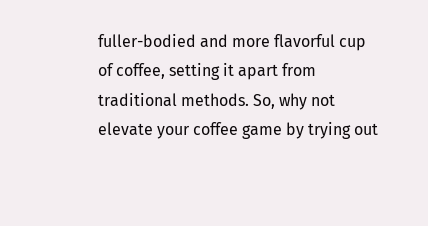fuller-bodied and more flavorful cup of coffee, setting it apart from traditional methods. So, why not elevate your coffee game by trying out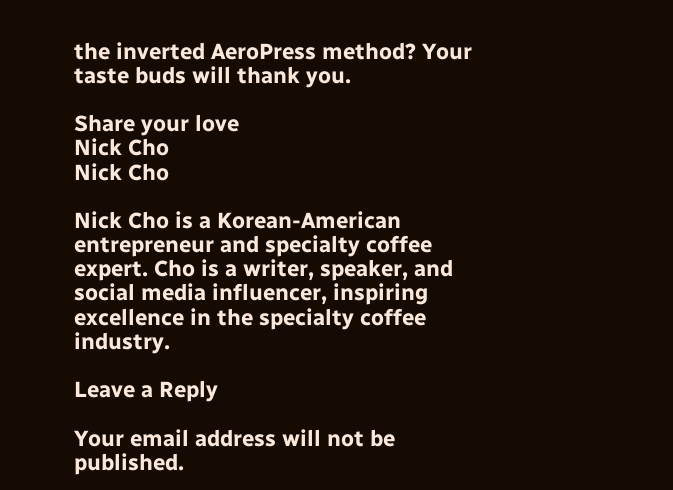the inverted AeroPress method? Your taste buds will thank you.

Share your love
Nick Cho
Nick Cho

Nick Cho is a Korean-American entrepreneur and specialty coffee expert. Cho is a writer, speaker, and social media influencer, inspiring excellence in the specialty coffee industry.

Leave a Reply

Your email address will not be published.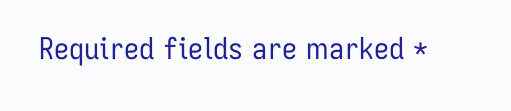Required fields are marked *